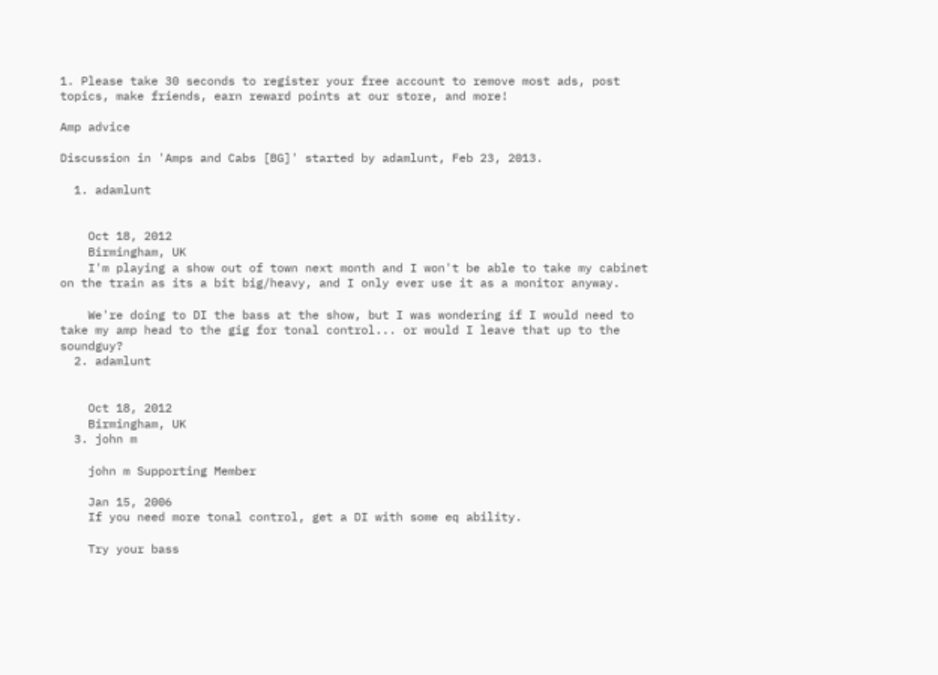1. Please take 30 seconds to register your free account to remove most ads, post topics, make friends, earn reward points at our store, and more!

Amp advice

Discussion in 'Amps and Cabs [BG]' started by adamlunt, Feb 23, 2013.

  1. adamlunt


    Oct 18, 2012
    Birmingham, UK
    I'm playing a show out of town next month and I won't be able to take my cabinet on the train as its a bit big/heavy, and I only ever use it as a monitor anyway.

    We're doing to DI the bass at the show, but I was wondering if I would need to take my amp head to the gig for tonal control... or would I leave that up to the soundguy?
  2. adamlunt


    Oct 18, 2012
    Birmingham, UK
  3. john m

    john m Supporting Member

    Jan 15, 2006
    If you need more tonal control, get a DI with some eq ability.

    Try your bass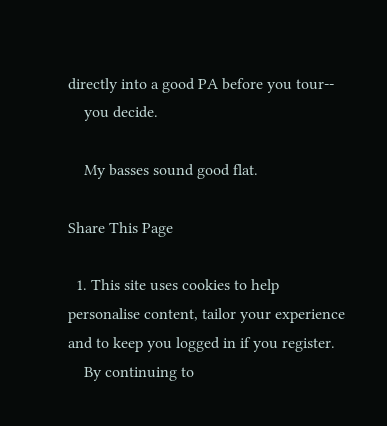directly into a good PA before you tour--
    you decide.

    My basses sound good flat.

Share This Page

  1. This site uses cookies to help personalise content, tailor your experience and to keep you logged in if you register.
    By continuing to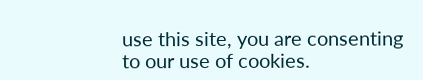use this site, you are consenting to our use of cookies.